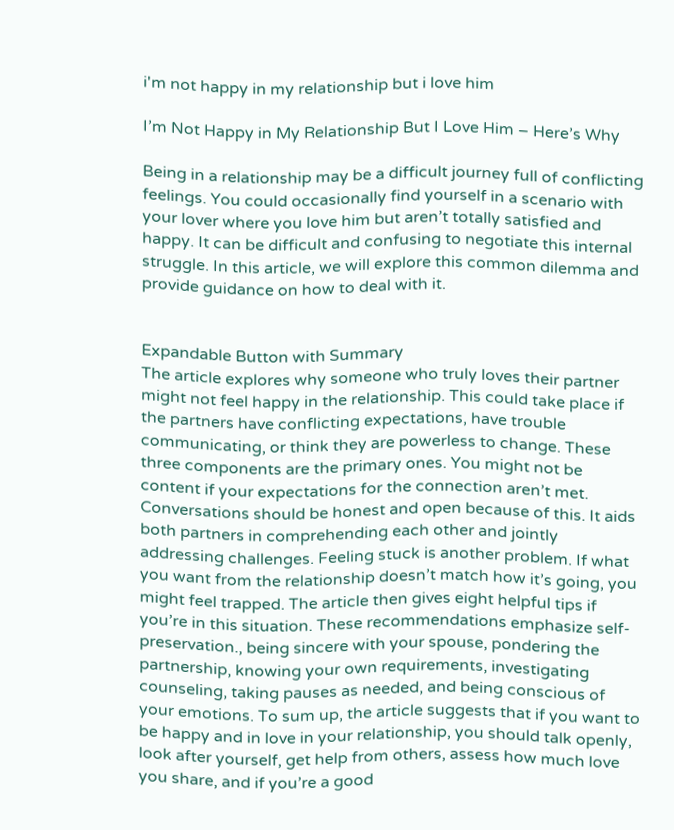i'm not happy in my relationship but i love him

I’m Not Happy in My Relationship But I Love Him – Here’s Why

Being in a relationship may be a difficult journey full of conflicting feelings. You could occasionally find yourself in a scenario with your lover where you love him but aren’t totally satisfied and happy. It can be difficult and confusing to negotiate this internal struggle. In this article, we will explore this common dilemma and provide guidance on how to deal with it.


Expandable Button with Summary
The article explores why someone who truly loves their partner might not feel happy in the relationship. This could take place if the partners have conflicting expectations, have trouble communicating, or think they are powerless to change. These three components are the primary ones. You might not be content if your expectations for the connection aren’t met. Conversations should be honest and open because of this. It aids both partners in comprehending each other and jointly addressing challenges. Feeling stuck is another problem. If what you want from the relationship doesn’t match how it’s going, you might feel trapped. The article then gives eight helpful tips if you’re in this situation. These recommendations emphasize self-preservation., being sincere with your spouse, pondering the partnership, knowing your own requirements, investigating counseling, taking pauses as needed, and being conscious of your emotions. To sum up, the article suggests that if you want to be happy and in love in your relationship, you should talk openly, look after yourself, get help from others, assess how much love you share, and if you’re a good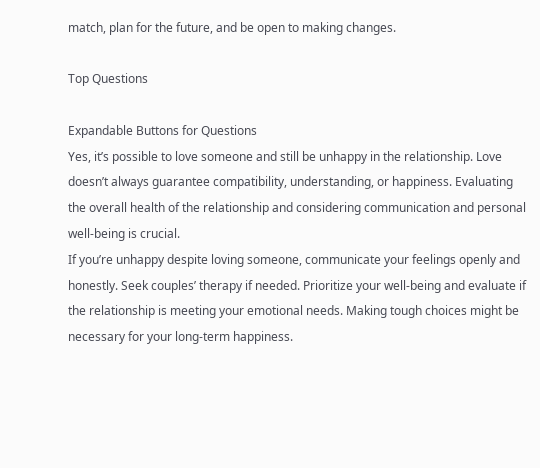match, plan for the future, and be open to making changes.

Top Questions

Expandable Buttons for Questions
Yes, it’s possible to love someone and still be unhappy in the relationship. Love doesn’t always guarantee compatibility, understanding, or happiness. Evaluating the overall health of the relationship and considering communication and personal well-being is crucial.
If you’re unhappy despite loving someone, communicate your feelings openly and honestly. Seek couples’ therapy if needed. Prioritize your well-being and evaluate if the relationship is meeting your emotional needs. Making tough choices might be necessary for your long-term happiness.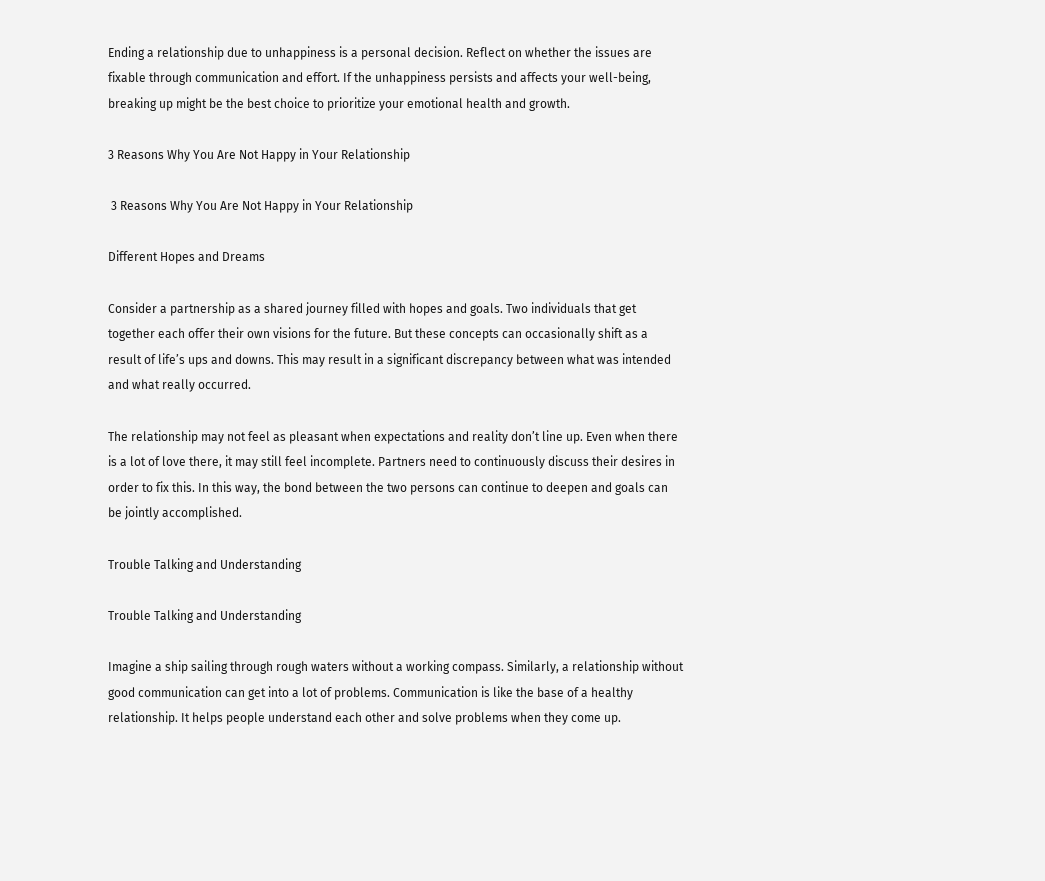Ending a relationship due to unhappiness is a personal decision. Reflect on whether the issues are fixable through communication and effort. If the unhappiness persists and affects your well-being, breaking up might be the best choice to prioritize your emotional health and growth.

3 Reasons Why You Are Not Happy in Your Relationship

 3 Reasons Why You Are Not Happy in Your Relationship

Different Hopes and Dreams

Consider a partnership as a shared journey filled with hopes and goals. Two individuals that get together each offer their own visions for the future. But these concepts can occasionally shift as a result of life’s ups and downs. This may result in a significant discrepancy between what was intended and what really occurred.

The relationship may not feel as pleasant when expectations and reality don’t line up. Even when there is a lot of love there, it may still feel incomplete. Partners need to continuously discuss their desires in order to fix this. In this way, the bond between the two persons can continue to deepen and goals can be jointly accomplished.

Trouble Talking and Understanding

Trouble Talking and Understanding

Imagine a ship sailing through rough waters without a working compass. Similarly, a relationship without good communication can get into a lot of problems. Communication is like the base of a healthy relationship. It helps people understand each other and solve problems when they come up.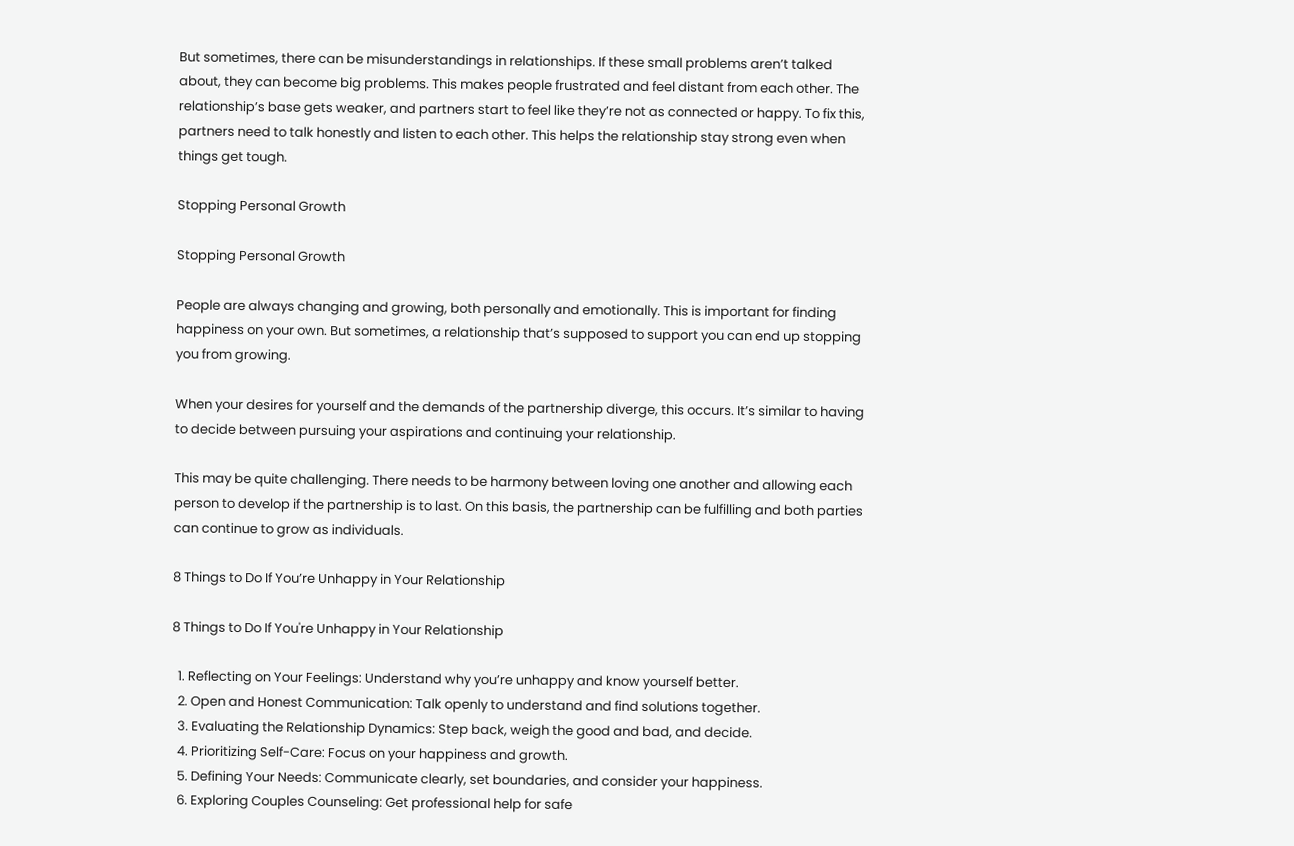But sometimes, there can be misunderstandings in relationships. If these small problems aren’t talked about, they can become big problems. This makes people frustrated and feel distant from each other. The relationship’s base gets weaker, and partners start to feel like they’re not as connected or happy. To fix this, partners need to talk honestly and listen to each other. This helps the relationship stay strong even when things get tough.

Stopping Personal Growth

Stopping Personal Growth

People are always changing and growing, both personally and emotionally. This is important for finding happiness on your own. But sometimes, a relationship that’s supposed to support you can end up stopping you from growing.

When your desires for yourself and the demands of the partnership diverge, this occurs. It’s similar to having to decide between pursuing your aspirations and continuing your relationship.

This may be quite challenging. There needs to be harmony between loving one another and allowing each person to develop if the partnership is to last. On this basis, the partnership can be fulfilling and both parties can continue to grow as individuals.

8 Things to Do If You’re Unhappy in Your Relationship

8 Things to Do If You're Unhappy in Your Relationship

  1. Reflecting on Your Feelings: Understand why you’re unhappy and know yourself better.
  2. Open and Honest Communication: Talk openly to understand and find solutions together.
  3. Evaluating the Relationship Dynamics: Step back, weigh the good and bad, and decide.
  4. Prioritizing Self-Care: Focus on your happiness and growth.
  5. Defining Your Needs: Communicate clearly, set boundaries, and consider your happiness.
  6. Exploring Couples Counseling: Get professional help for safe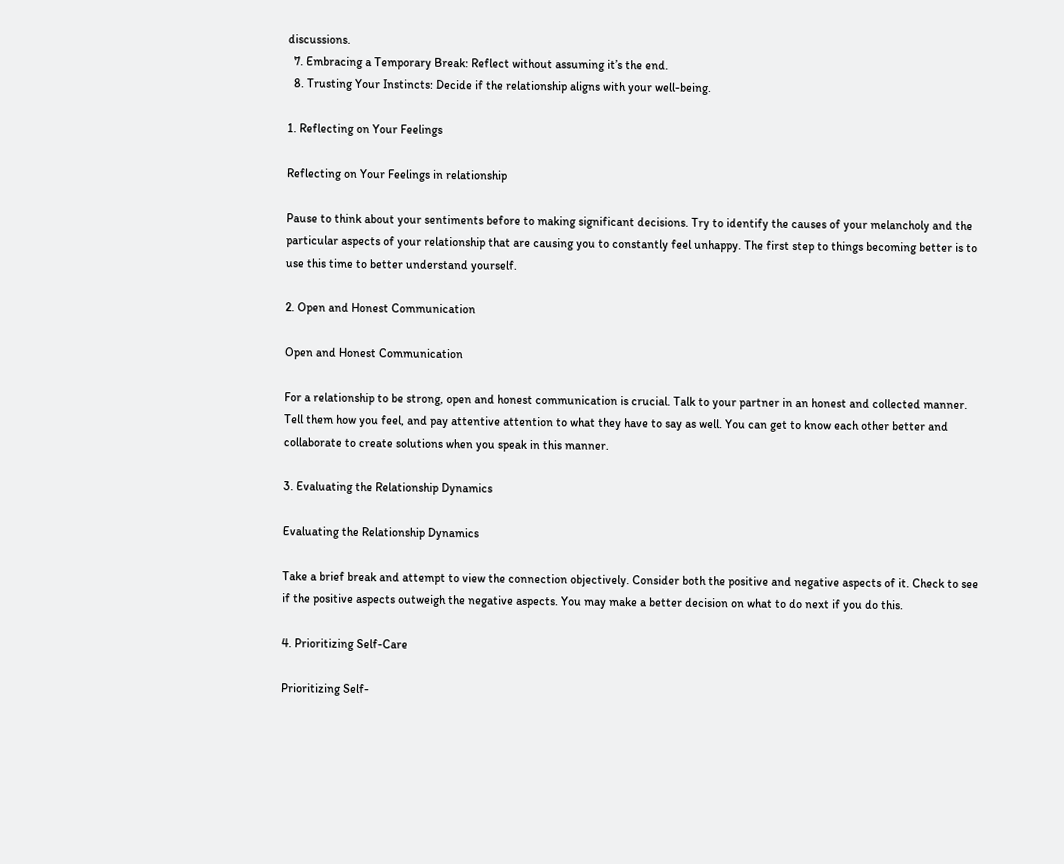discussions.
  7. Embracing a Temporary Break: Reflect without assuming it’s the end.
  8. Trusting Your Instincts: Decide if the relationship aligns with your well-being.

1. Reflecting on Your Feelings

Reflecting on Your Feelings in relationship

Pause to think about your sentiments before to making significant decisions. Try to identify the causes of your melancholy and the particular aspects of your relationship that are causing you to constantly feel unhappy. The first step to things becoming better is to use this time to better understand yourself.

2. Open and Honest Communication

Open and Honest Communication

For a relationship to be strong, open and honest communication is crucial. Talk to your partner in an honest and collected manner. Tell them how you feel, and pay attentive attention to what they have to say as well. You can get to know each other better and collaborate to create solutions when you speak in this manner.

3. Evaluating the Relationship Dynamics

Evaluating the Relationship Dynamics

Take a brief break and attempt to view the connection objectively. Consider both the positive and negative aspects of it. Check to see if the positive aspects outweigh the negative aspects. You may make a better decision on what to do next if you do this.

4. Prioritizing Self-Care

Prioritizing Self-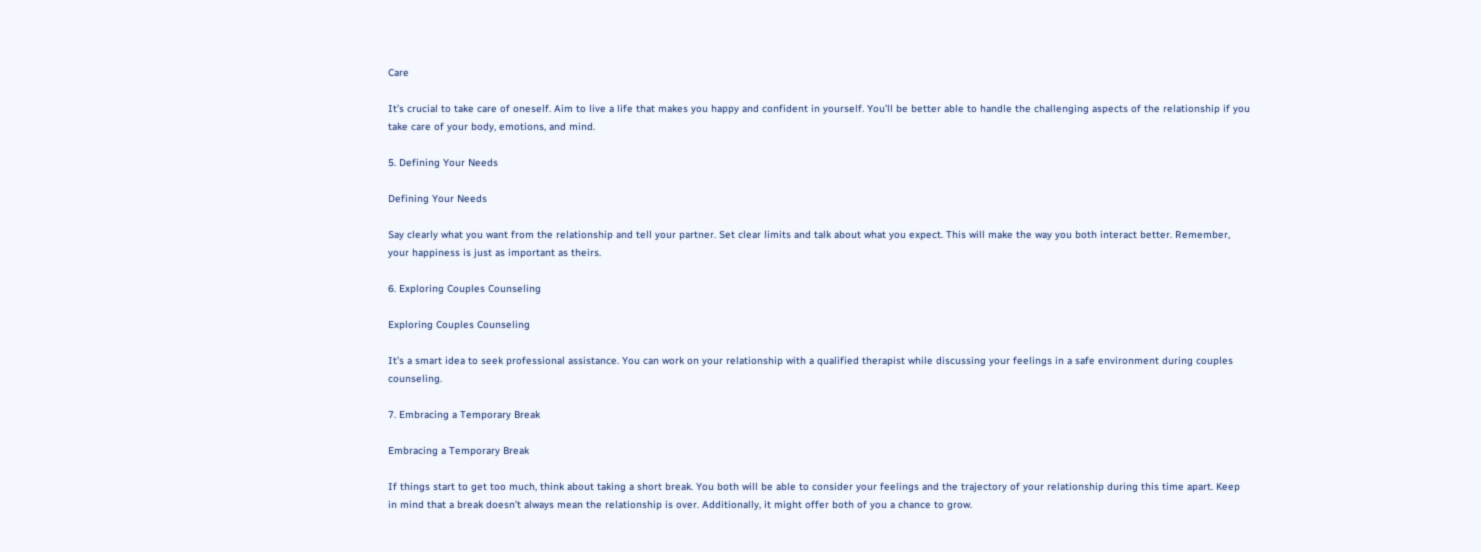Care

It’s crucial to take care of oneself. Aim to live a life that makes you happy and confident in yourself. You’ll be better able to handle the challenging aspects of the relationship if you take care of your body, emotions, and mind.

5. Defining Your Needs

Defining Your Needs

Say clearly what you want from the relationship and tell your partner. Set clear limits and talk about what you expect. This will make the way you both interact better. Remember, your happiness is just as important as theirs.

6. Exploring Couples Counseling

Exploring Couples Counseling

It’s a smart idea to seek professional assistance. You can work on your relationship with a qualified therapist while discussing your feelings in a safe environment during couples counseling.

7. Embracing a Temporary Break

Embracing a Temporary Break

If things start to get too much, think about taking a short break. You both will be able to consider your feelings and the trajectory of your relationship during this time apart. Keep in mind that a break doesn’t always mean the relationship is over. Additionally, it might offer both of you a chance to grow.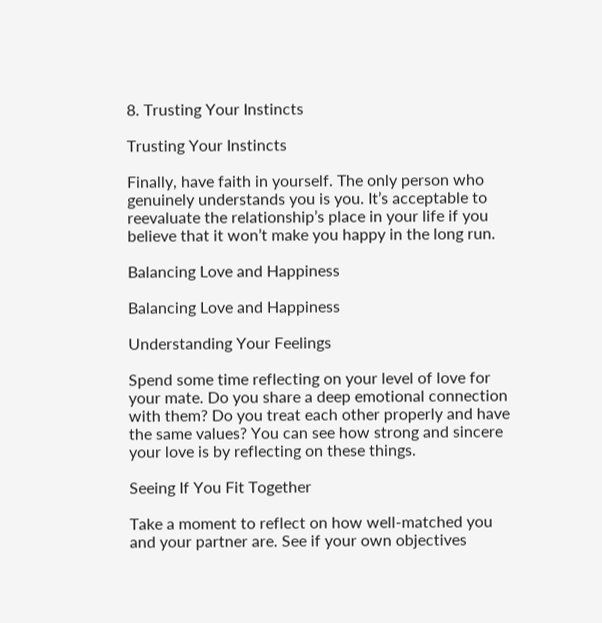8. Trusting Your Instincts

Trusting Your Instincts

Finally, have faith in yourself. The only person who genuinely understands you is you. It’s acceptable to reevaluate the relationship’s place in your life if you believe that it won’t make you happy in the long run.

Balancing Love and Happiness

Balancing Love and Happiness

Understanding Your Feelings

Spend some time reflecting on your level of love for your mate. Do you share a deep emotional connection with them? Do you treat each other properly and have the same values? You can see how strong and sincere your love is by reflecting on these things.

Seeing If You Fit Together

Take a moment to reflect on how well-matched you and your partner are. See if your own objectives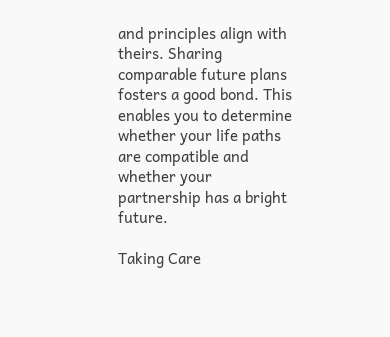and principles align with theirs. Sharing comparable future plans fosters a good bond. This enables you to determine whether your life paths are compatible and whether your partnership has a bright future.

Taking Care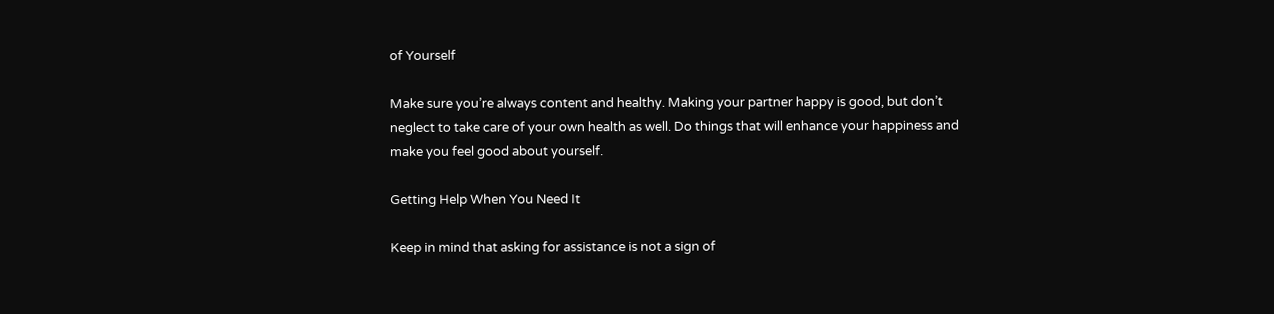of Yourself

Make sure you’re always content and healthy. Making your partner happy is good, but don’t neglect to take care of your own health as well. Do things that will enhance your happiness and make you feel good about yourself.

Getting Help When You Need It

Keep in mind that asking for assistance is not a sign of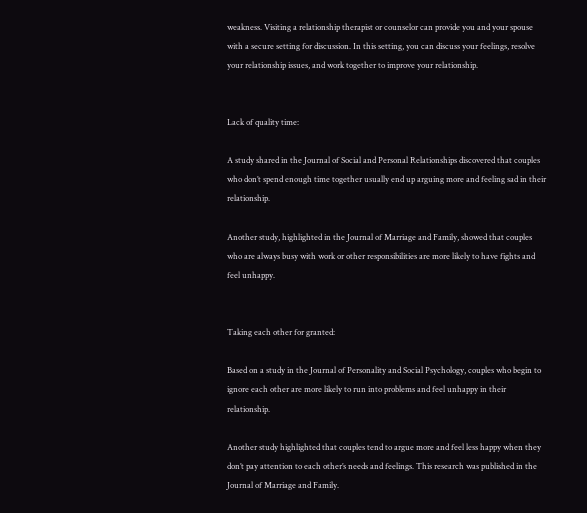weakness. Visiting a relationship therapist or counselor can provide you and your spouse with a secure setting for discussion. In this setting, you can discuss your feelings, resolve your relationship issues, and work together to improve your relationship.


Lack of quality time:

A study shared in the Journal of Social and Personal Relationships discovered that couples who don’t spend enough time together usually end up arguing more and feeling sad in their relationship.

Another study, highlighted in the Journal of Marriage and Family, showed that couples who are always busy with work or other responsibilities are more likely to have fights and feel unhappy.


Taking each other for granted:

Based on a study in the Journal of Personality and Social Psychology, couples who begin to ignore each other are more likely to run into problems and feel unhappy in their relationship.

Another study highlighted that couples tend to argue more and feel less happy when they don’t pay attention to each other’s needs and feelings. This research was published in the Journal of Marriage and Family.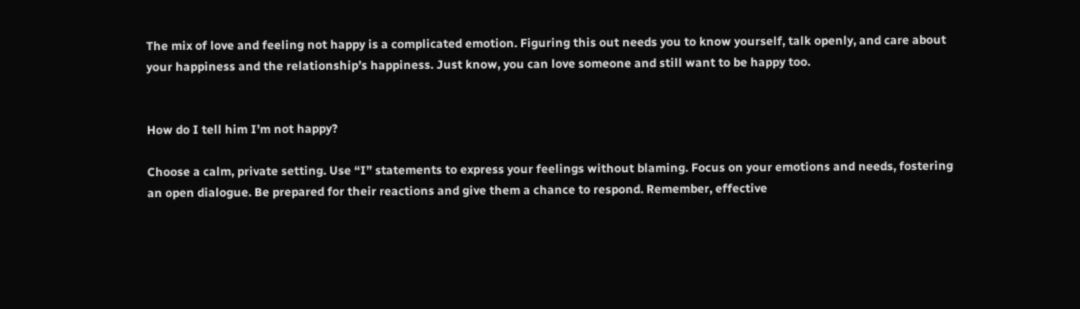The mix of love and feeling not happy is a complicated emotion. Figuring this out needs you to know yourself, talk openly, and care about your happiness and the relationship’s happiness. Just know, you can love someone and still want to be happy too.


How do I tell him I’m not happy?

Choose a calm, private setting. Use “I” statements to express your feelings without blaming. Focus on your emotions and needs, fostering an open dialogue. Be prepared for their reactions and give them a chance to respond. Remember, effective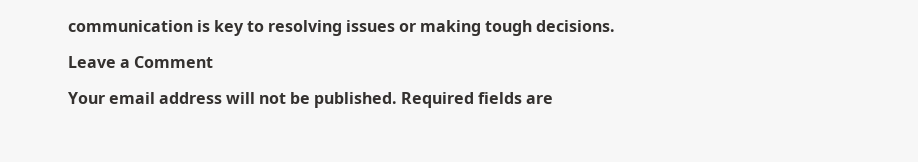communication is key to resolving issues or making tough decisions.

Leave a Comment

Your email address will not be published. Required fields are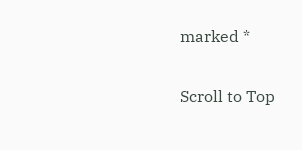marked *

Scroll to Top